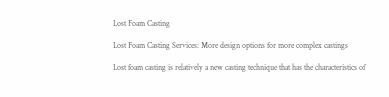Lost Foam Casting

Lost Foam Casting Services: More design options for more complex castings

Lost foam casting is relatively a new casting technique that has the characteristics of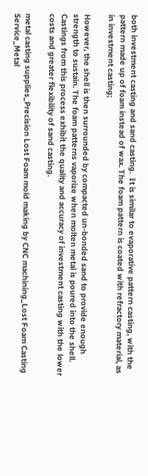both investment casting and sand casting.  It is similar to evaporative pattern casting, with the pattern made up of foam instead of wax. The foam pattern is coated with refractory material, as in investment casting;

However, the shell is then surrounded by compacted un-bonded sand to provide enough strength to sustain. The foam patterns vaporize when molten metal is poured into the shell. Castings from this process exhibit the quality and accuracy of investment casting with the lower costs and greater flexibility of sand casting.

metal casting supplies_Precision Lost Foam mold making by CNC machining_Lost Foam Casting Service_Metal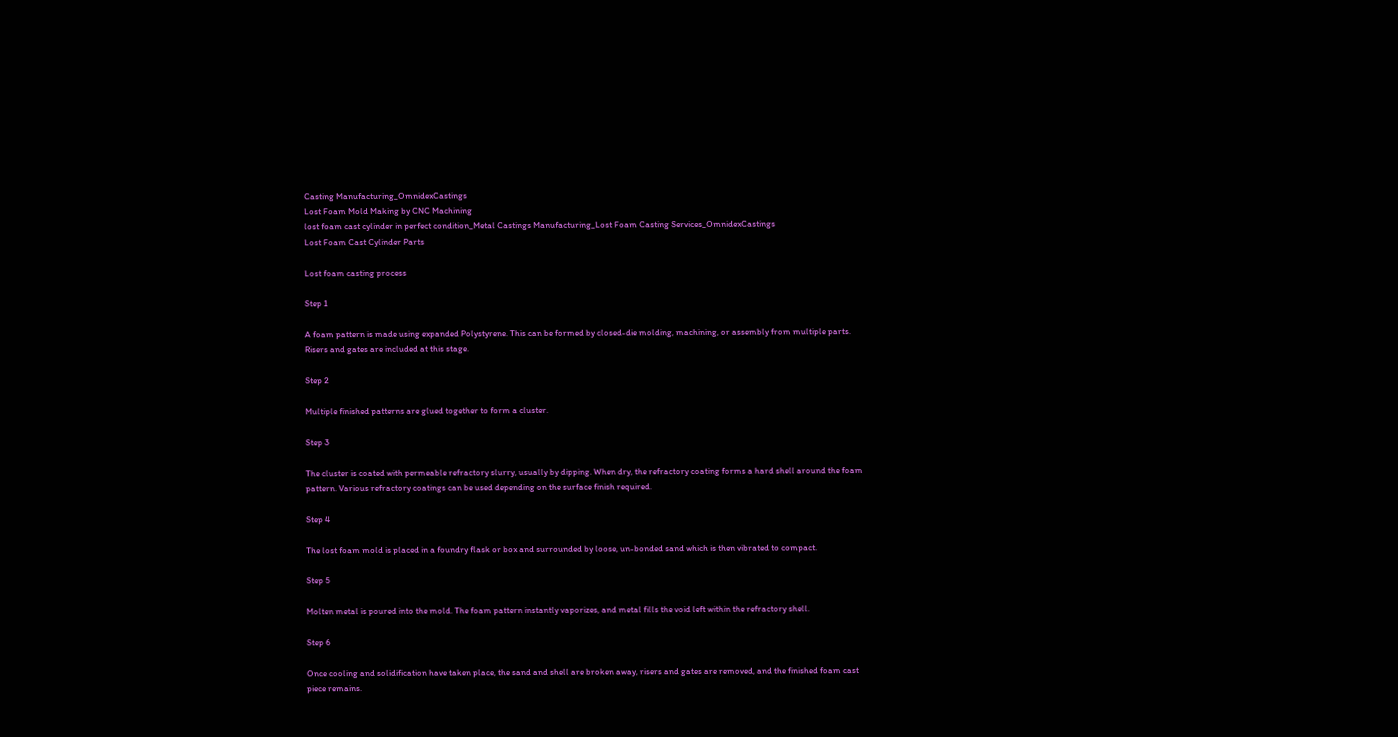Casting Manufacturing_OmnidexCastings
Lost Foam Mold Making by CNC Machining
lost foam cast cylinder in perfect condition_Metal Castings Manufacturing_Lost Foam Casting Services_OmnidexCastings
Lost Foam Cast Cylinder Parts

Lost foam casting process

Step 1

A foam pattern is made using expanded Polystyrene. This can be formed by closed-die molding, machining, or assembly from multiple parts. Risers and gates are included at this stage.

Step 2

Multiple finished patterns are glued together to form a cluster.

Step 3

The cluster is coated with permeable refractory slurry, usually by dipping. When dry, the refractory coating forms a hard shell around the foam pattern. Various refractory coatings can be used depending on the surface finish required.

Step 4

The lost foam mold is placed in a foundry flask or box and surrounded by loose, un-bonded sand which is then vibrated to compact.

Step 5

Molten metal is poured into the mold. The foam pattern instantly vaporizes, and metal fills the void left within the refractory shell.

Step 6

Once cooling and solidification have taken place, the sand and shell are broken away, risers and gates are removed, and the finished foam cast piece remains.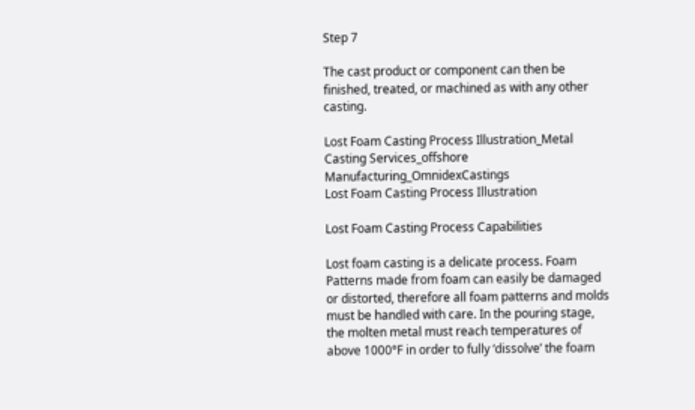Step 7

The cast product or component can then be finished, treated, or machined as with any other casting.

Lost Foam Casting Process Illustration_Metal Casting Services_offshore Manufacturing_OmnidexCastings
Lost Foam Casting Process Illustration

Lost Foam Casting Process Capabilities

Lost foam casting is a delicate process. Foam Patterns made from foam can easily be damaged or distorted, therefore all foam patterns and molds must be handled with care. In the pouring stage, the molten metal must reach temperatures of above 1000°F in order to fully ‘dissolve’ the foam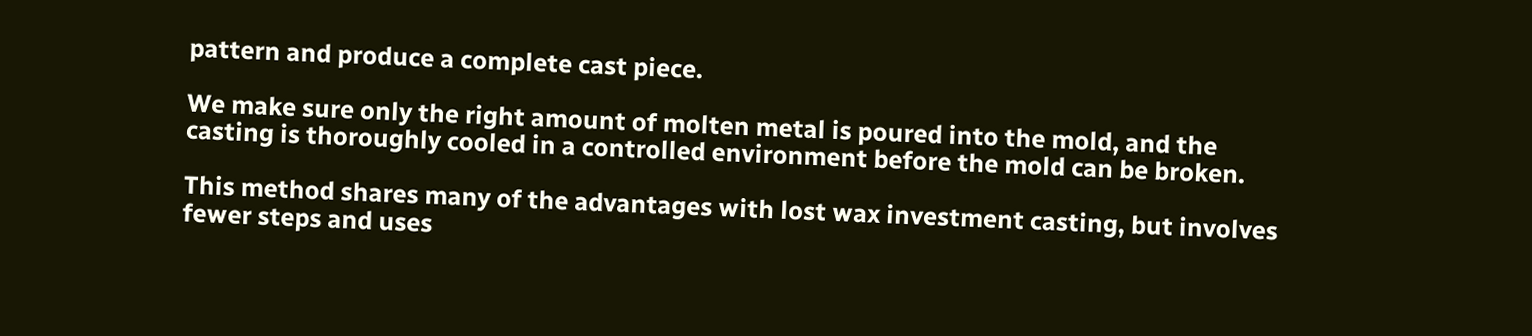pattern and produce a complete cast piece.

We make sure only the right amount of molten metal is poured into the mold, and the casting is thoroughly cooled in a controlled environment before the mold can be broken.

This method shares many of the advantages with lost wax investment casting, but involves fewer steps and uses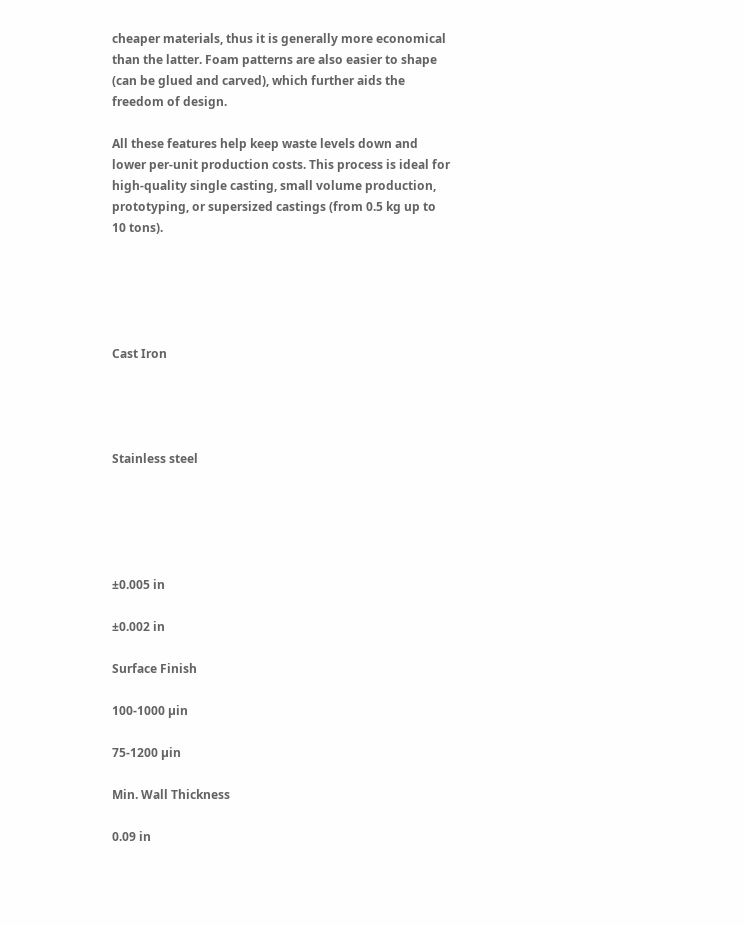cheaper materials, thus it is generally more economical than the latter. Foam patterns are also easier to shape (can be glued and carved), which further aids the freedom of design.

All these features help keep waste levels down and lower per-unit production costs. This process is ideal for high-quality single casting, small volume production, prototyping, or supersized castings (from 0.5 kg up to 10 tons).





Cast Iron




Stainless steel





±0.005 in

±0.002 in

Surface Finish

100-1000 µin

75-1200 µin

Min. Wall Thickness

0.09 in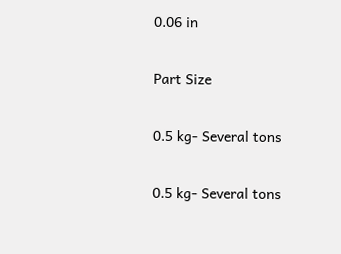0.06 in

Part Size

0.5 kg- Several tons

0.5 kg- Several tons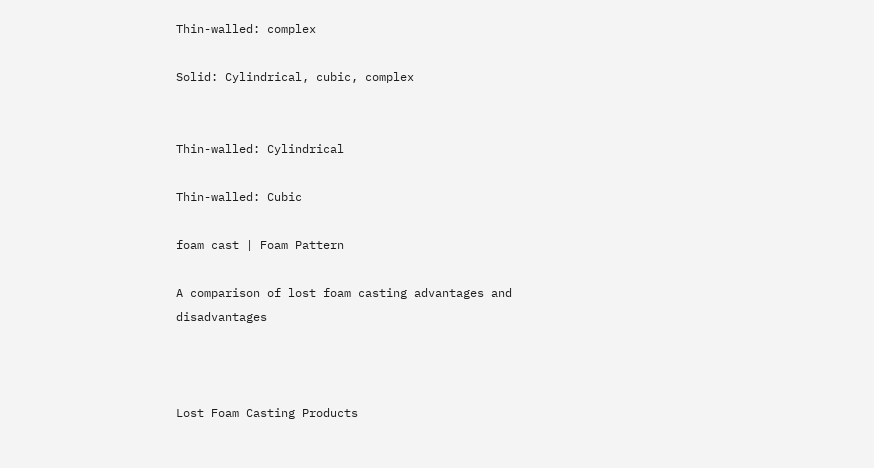Thin-walled: complex

Solid: Cylindrical, cubic, complex


Thin-walled: Cylindrical

Thin-walled: Cubic

foam cast | Foam Pattern

A comparison of lost foam casting advantages and disadvantages



Lost Foam Casting Products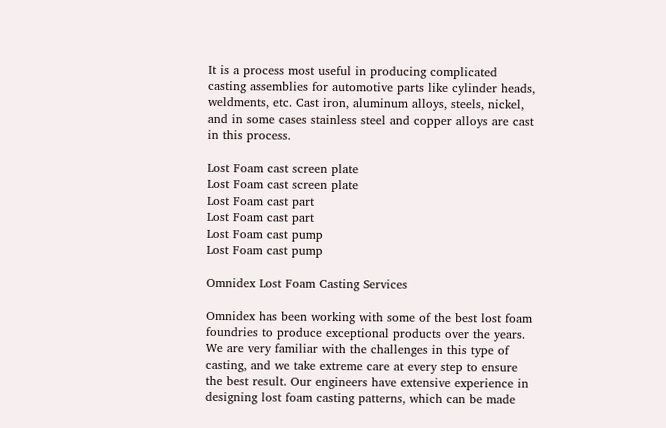It is a process most useful in producing complicated casting assemblies for automotive parts like cylinder heads, weldments, etc. Cast iron, aluminum alloys, steels, nickel, and in some cases stainless steel and copper alloys are cast in this process.

Lost Foam cast screen plate
Lost Foam cast screen plate
Lost Foam cast part
Lost Foam cast part
Lost Foam cast pump
Lost Foam cast pump

Omnidex Lost Foam Casting Services

Omnidex has been working with some of the best lost foam foundries to produce exceptional products over the years. We are very familiar with the challenges in this type of casting, and we take extreme care at every step to ensure the best result. Our engineers have extensive experience in designing lost foam casting patterns, which can be made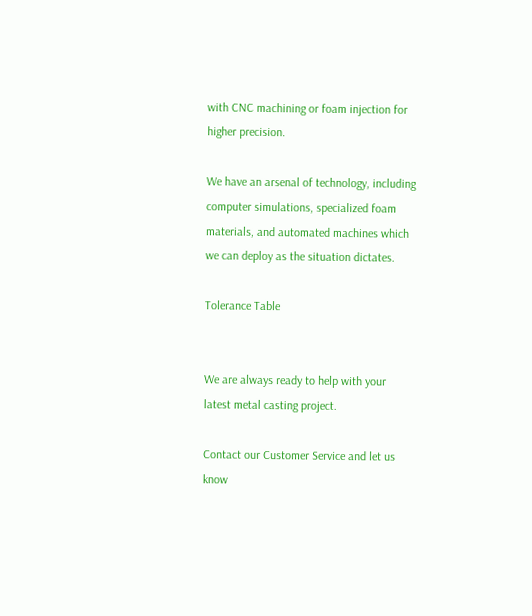with CNC machining or foam injection for higher precision.

We have an arsenal of technology, including computer simulations, specialized foam materials, and automated machines which we can deploy as the situation dictates.

Tolerance Table


We are always ready to help with your latest metal casting project.

Contact our Customer Service and let us know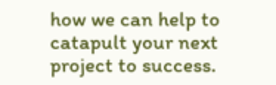how we can help to catapult your next project to success.